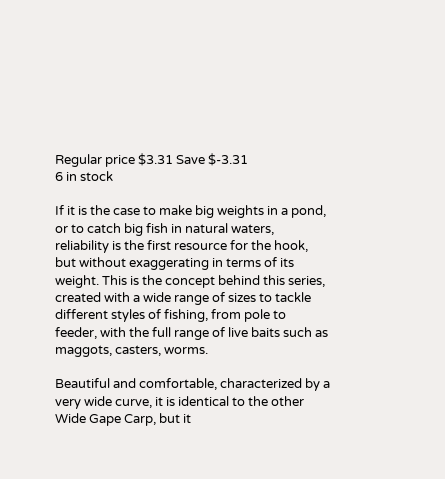Regular price $3.31 Save $-3.31
6 in stock

If it is the case to make big weights in a pond, or to catch big fish in natural waters, reliability is the first resource for the hook, but without exaggerating in terms of its weight. This is the concept behind this series, created with a wide range of sizes to tackle different styles of fishing, from pole to feeder, with the full range of live baits such as maggots, casters, worms.

Beautiful and comfortable, characterized by a very wide curve, it is identical to the other Wide Gape Carp, but it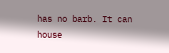has no barb. It can house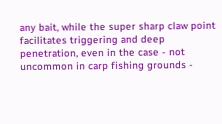any bait, while the super sharp claw point facilitates triggering and deep penetration, even in the case - not uncommon in carp fishing grounds -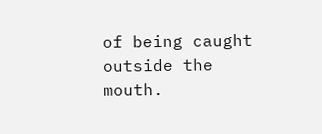of being caught outside the mouth.